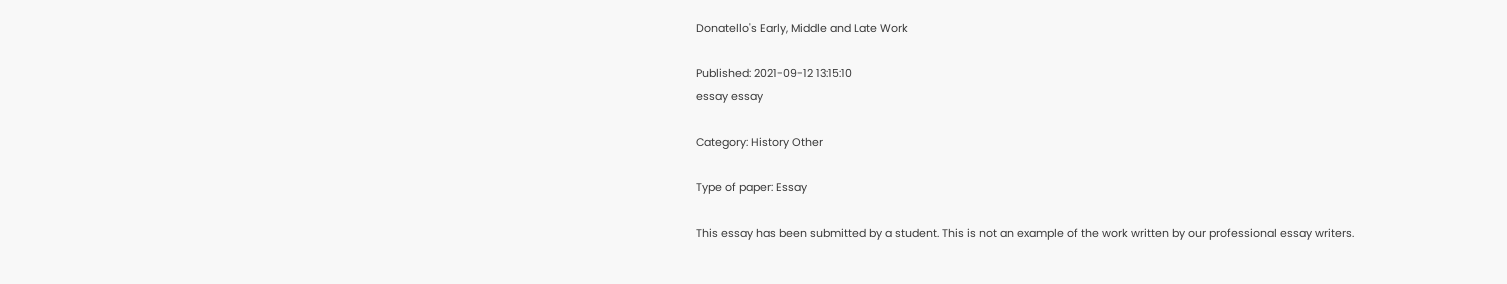Donatello's Early, Middle and Late Work

Published: 2021-09-12 13:15:10
essay essay

Category: History Other

Type of paper: Essay

This essay has been submitted by a student. This is not an example of the work written by our professional essay writers.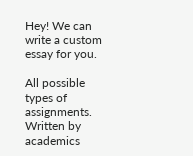Hey! We can write a custom essay for you.

All possible types of assignments. Written by academics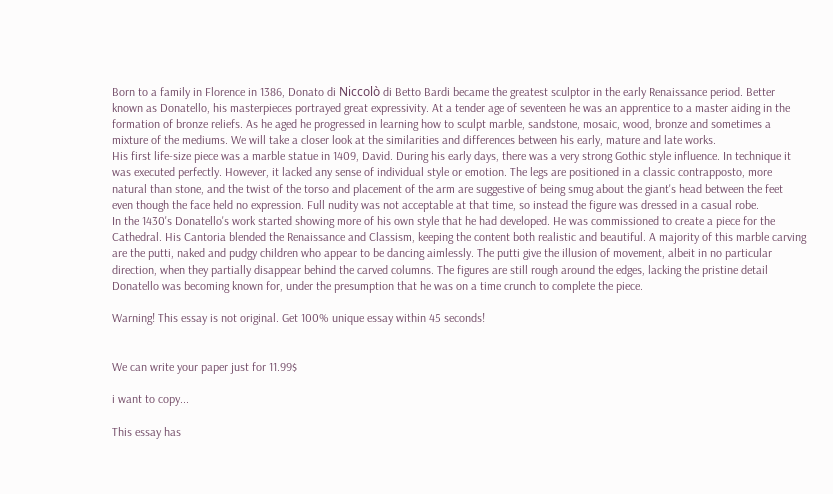Born to a family in Florence in 1386, Donato di Niccolò di Betto Bardi became the greatest sculptor in the early Renaissance period. Better known as Donatello, his masterpieces portrayed great expressivity. At a tender age of seventeen he was an apprentice to a master aiding in the formation of bronze reliefs. As he aged he progressed in learning how to sculpt marble, sandstone, mosaic, wood, bronze and sometimes a mixture of the mediums. We will take a closer look at the similarities and differences between his early, mature and late works.
His first life-size piece was a marble statue in 1409, David. During his early days, there was a very strong Gothic style influence. In technique it was executed perfectly. However, it lacked any sense of individual style or emotion. The legs are positioned in a classic contrapposto, more natural than stone, and the twist of the torso and placement of the arm are suggestive of being smug about the giant's head between the feet even though the face held no expression. Full nudity was not acceptable at that time, so instead the figure was dressed in a casual robe.
In the 1430's Donatello's work started showing more of his own style that he had developed. He was commissioned to create a piece for the Cathedral. His Cantoria blended the Renaissance and Classism, keeping the content both realistic and beautiful. A majority of this marble carving are the putti, naked and pudgy children who appear to be dancing aimlessly. The putti give the illusion of movement, albeit in no particular direction, when they partially disappear behind the carved columns. The figures are still rough around the edges, lacking the pristine detail Donatello was becoming known for, under the presumption that he was on a time crunch to complete the piece.

Warning! This essay is not original. Get 100% unique essay within 45 seconds!


We can write your paper just for 11.99$

i want to copy...

This essay has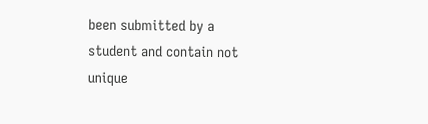been submitted by a student and contain not unique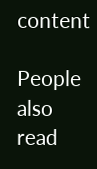content

People also read